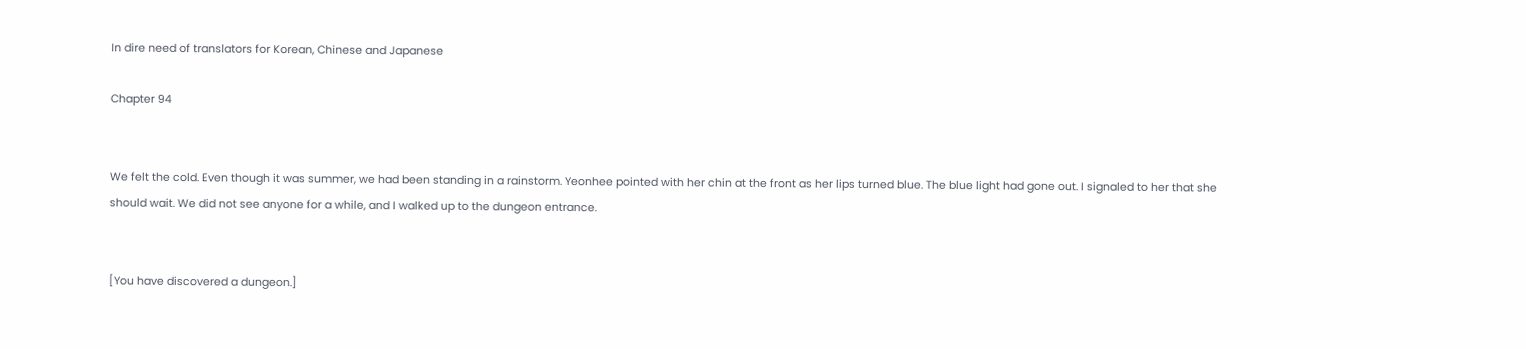In dire need of translators for Korean, Chinese and Japanese

Chapter 94


We felt the cold. Even though it was summer, we had been standing in a rainstorm. Yeonhee pointed with her chin at the front as her lips turned blue. The blue light had gone out. I signaled to her that she should wait. We did not see anyone for a while, and I walked up to the dungeon entrance.


[You have discovered a dungeon.]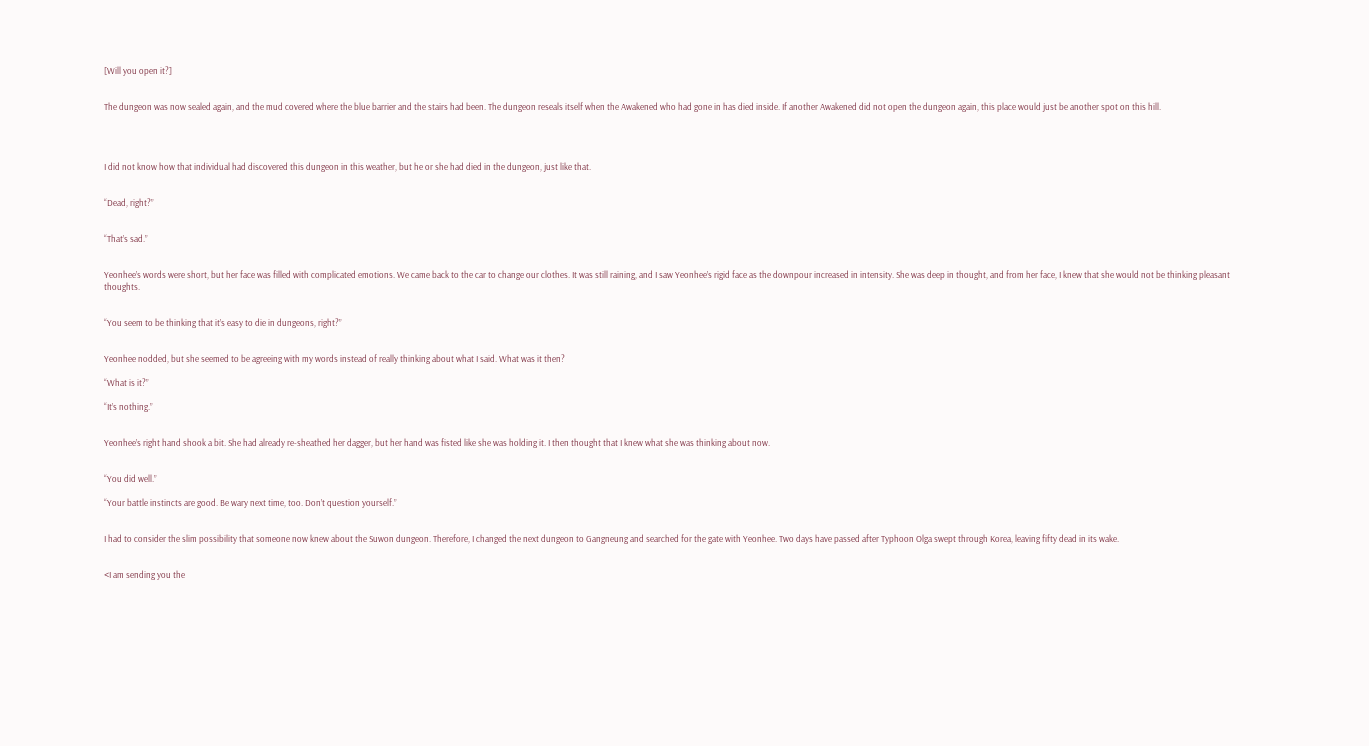[Will you open it?]


The dungeon was now sealed again, and the mud covered where the blue barrier and the stairs had been. The dungeon reseals itself when the Awakened who had gone in has died inside. If another Awakened did not open the dungeon again, this place would just be another spot on this hill.




I did not know how that individual had discovered this dungeon in this weather, but he or she had died in the dungeon, just like that.


“Dead, right?”


“That’s sad.”


Yeonhee’s words were short, but her face was filled with complicated emotions. We came back to the car to change our clothes. It was still raining, and I saw Yeonhee’s rigid face as the downpour increased in intensity. She was deep in thought, and from her face, I knew that she would not be thinking pleasant thoughts.


“You seem to be thinking that it’s easy to die in dungeons, right?”


Yeonhee nodded, but she seemed to be agreeing with my words instead of really thinking about what I said. What was it then?

“What is it?”

“It’s nothing.”


Yeonhee’s right hand shook a bit. She had already re-sheathed her dagger, but her hand was fisted like she was holding it. I then thought that I knew what she was thinking about now.


“You did well.”

“Your battle instincts are good. Be wary next time, too. Don’t question yourself.”


I had to consider the slim possibility that someone now knew about the Suwon dungeon. Therefore, I changed the next dungeon to Gangneung and searched for the gate with Yeonhee. Two days have passed after Typhoon Olga swept through Korea, leaving fifty dead in its wake.


<I am sending you the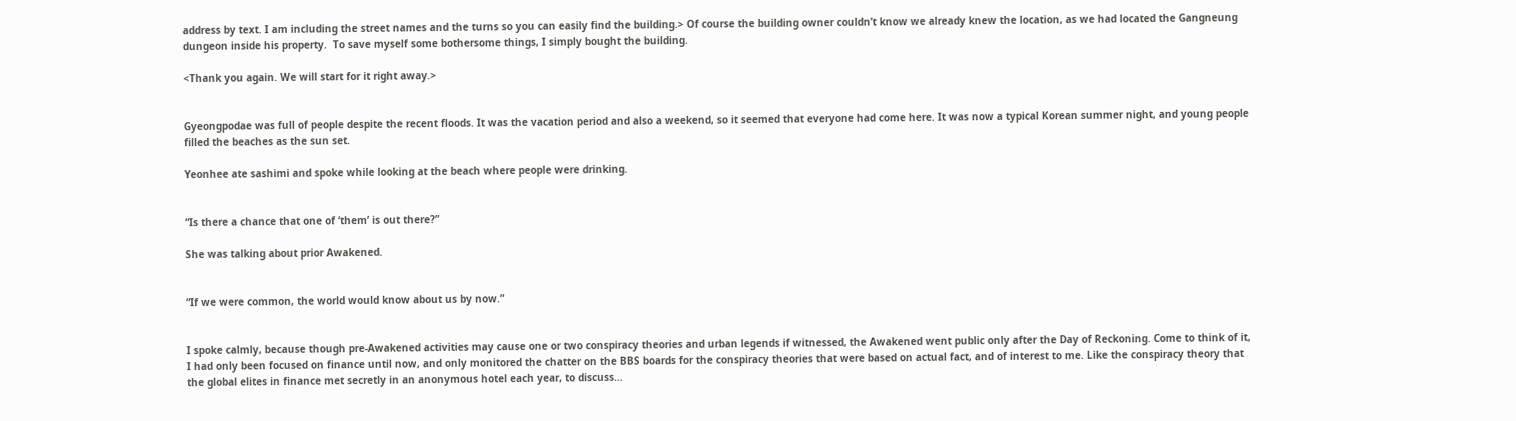address by text. I am including the street names and the turns so you can easily find the building.> Of course the building owner couldn’t know we already knew the location, as we had located the Gangneung dungeon inside his property.  To save myself some bothersome things, I simply bought the building.

<Thank you again. We will start for it right away.>


Gyeongpodae was full of people despite the recent floods. It was the vacation period and also a weekend, so it seemed that everyone had come here. It was now a typical Korean summer night, and young people filled the beaches as the sun set.

Yeonhee ate sashimi and spoke while looking at the beach where people were drinking.


“Is there a chance that one of ‘them’ is out there?”

She was talking about prior Awakened.


“If we were common, the world would know about us by now.”


I spoke calmly, because though pre-Awakened activities may cause one or two conspiracy theories and urban legends if witnessed, the Awakened went public only after the Day of Reckoning. Come to think of it, I had only been focused on finance until now, and only monitored the chatter on the BBS boards for the conspiracy theories that were based on actual fact, and of interest to me. Like the conspiracy theory that the global elites in finance met secretly in an anonymous hotel each year, to discuss…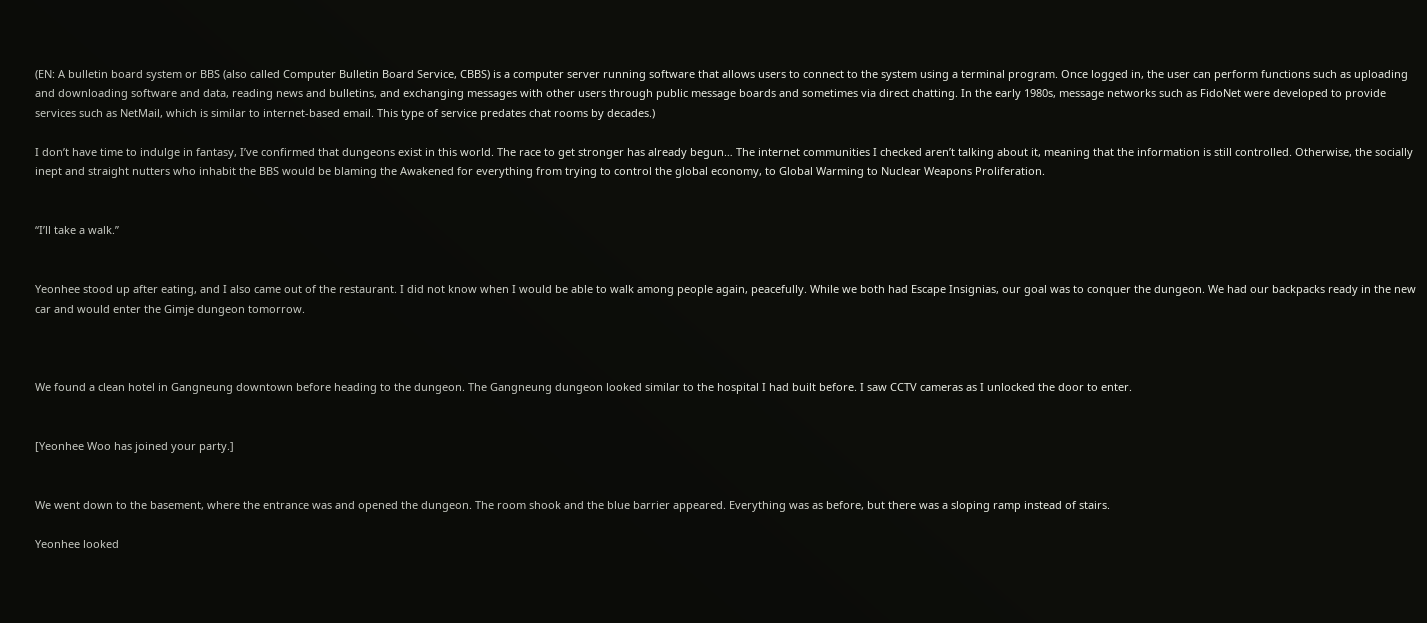(EN: A bulletin board system or BBS (also called Computer Bulletin Board Service, CBBS) is a computer server running software that allows users to connect to the system using a terminal program. Once logged in, the user can perform functions such as uploading and downloading software and data, reading news and bulletins, and exchanging messages with other users through public message boards and sometimes via direct chatting. In the early 1980s, message networks such as FidoNet were developed to provide services such as NetMail, which is similar to internet-based email. This type of service predates chat rooms by decades.)

I don’t have time to indulge in fantasy, I’ve confirmed that dungeons exist in this world. The race to get stronger has already begun… The internet communities I checked aren’t talking about it, meaning that the information is still controlled. Otherwise, the socially inept and straight nutters who inhabit the BBS would be blaming the Awakened for everything from trying to control the global economy, to Global Warming to Nuclear Weapons Proliferation.


“I’ll take a walk.”


Yeonhee stood up after eating, and I also came out of the restaurant. I did not know when I would be able to walk among people again, peacefully. While we both had Escape Insignias, our goal was to conquer the dungeon. We had our backpacks ready in the new car and would enter the Gimje dungeon tomorrow.



We found a clean hotel in Gangneung downtown before heading to the dungeon. The Gangneung dungeon looked similar to the hospital I had built before. I saw CCTV cameras as I unlocked the door to enter.


[Yeonhee Woo has joined your party.]


We went down to the basement, where the entrance was and opened the dungeon. The room shook and the blue barrier appeared. Everything was as before, but there was a sloping ramp instead of stairs.

Yeonhee looked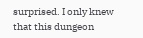surprised. I only knew that this dungeon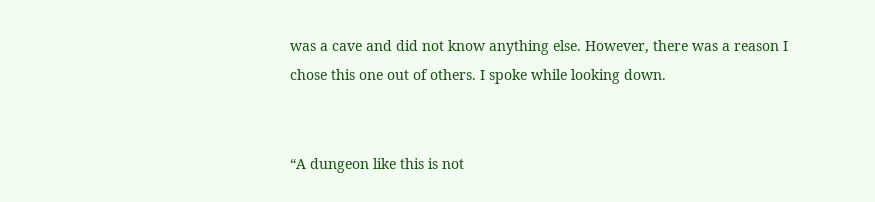was a cave and did not know anything else. However, there was a reason I chose this one out of others. I spoke while looking down.


“A dungeon like this is not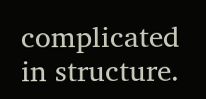complicated in structure.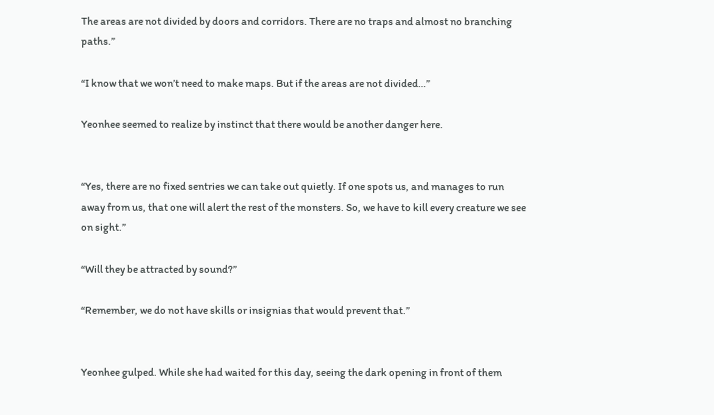The areas are not divided by doors and corridors. There are no traps and almost no branching paths.”

“I know that we won’t need to make maps. But if the areas are not divided…”

Yeonhee seemed to realize by instinct that there would be another danger here.


“Yes, there are no fixed sentries we can take out quietly. If one spots us, and manages to run away from us, that one will alert the rest of the monsters. So, we have to kill every creature we see on sight.”

“Will they be attracted by sound?”

“Remember, we do not have skills or insignias that would prevent that.”


Yeonhee gulped. While she had waited for this day, seeing the dark opening in front of them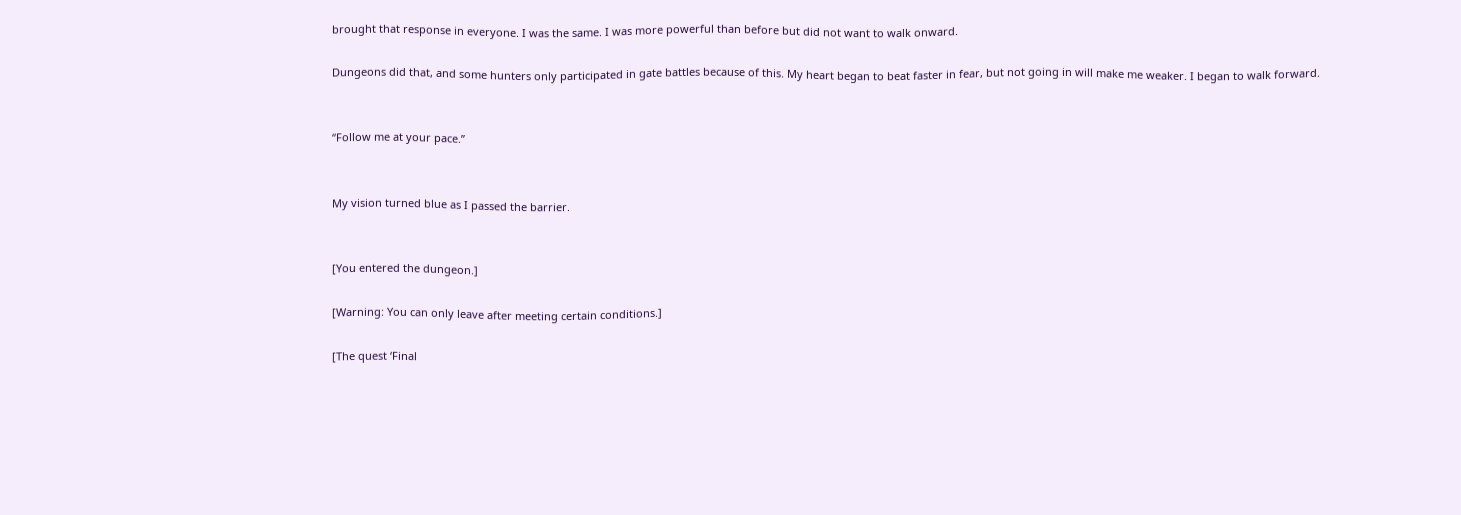brought that response in everyone. I was the same. I was more powerful than before but did not want to walk onward.

Dungeons did that, and some hunters only participated in gate battles because of this. My heart began to beat faster in fear, but not going in will make me weaker. I began to walk forward.


“Follow me at your pace.”


My vision turned blue as I passed the barrier.


[You entered the dungeon.]

[Warning: You can only leave after meeting certain conditions.]

[The quest ‘Final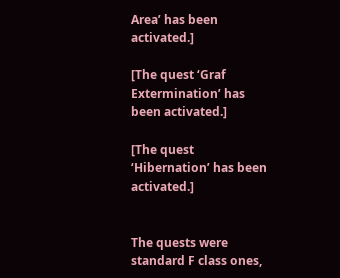Area’ has been activated.]

[The quest ‘Graf Extermination’ has been activated.]

[The quest ‘Hibernation’ has been activated.]


The quests were standard F class ones,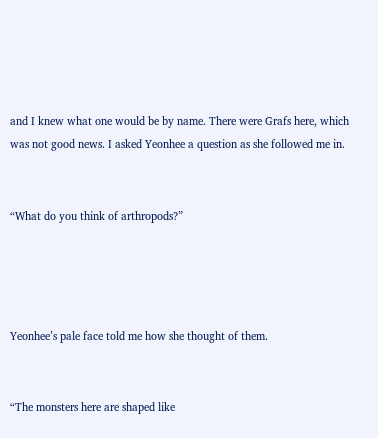and I knew what one would be by name. There were Grafs here, which was not good news. I asked Yeonhee a question as she followed me in.


“What do you think of arthropods?”




Yeonhee’s pale face told me how she thought of them.


“The monsters here are shaped like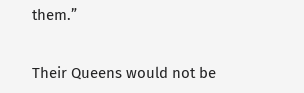them.”


Their Queens would not be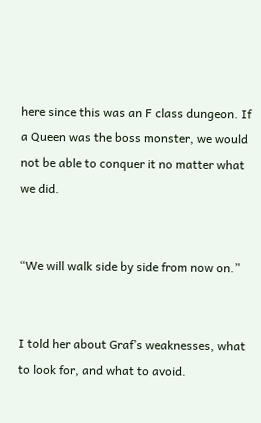here since this was an F class dungeon. If a Queen was the boss monster, we would not be able to conquer it no matter what we did.


“We will walk side by side from now on.”


I told her about Graf’s weaknesses, what to look for, and what to avoid.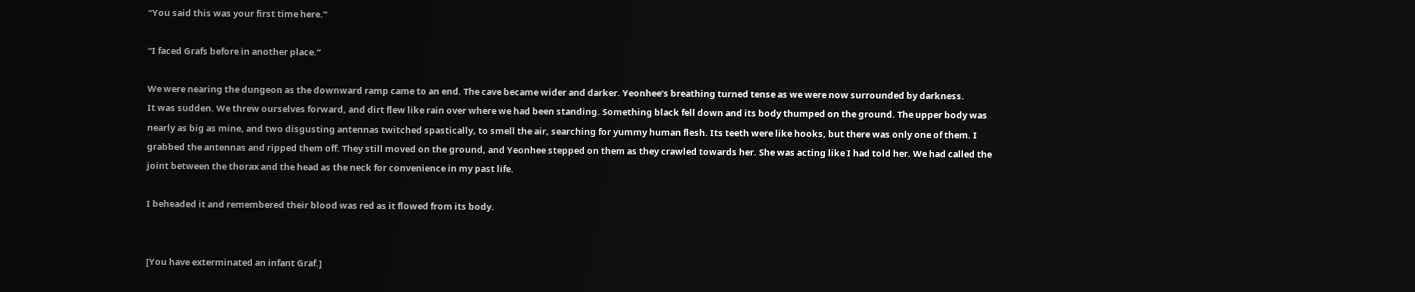“You said this was your first time here.”

“I faced Grafs before in another place.”

We were nearing the dungeon as the downward ramp came to an end. The cave became wider and darker. Yeonhee’s breathing turned tense as we were now surrounded by darkness.
It was sudden. We threw ourselves forward, and dirt flew like rain over where we had been standing. Something black fell down and its body thumped on the ground. The upper body was nearly as big as mine, and two disgusting antennas twitched spastically, to smell the air, searching for yummy human flesh. Its teeth were like hooks, but there was only one of them. I grabbed the antennas and ripped them off. They still moved on the ground, and Yeonhee stepped on them as they crawled towards her. She was acting like I had told her. We had called the joint between the thorax and the head as the neck for convenience in my past life.

I beheaded it and remembered their blood was red as it flowed from its body.


[You have exterminated an infant Graf.]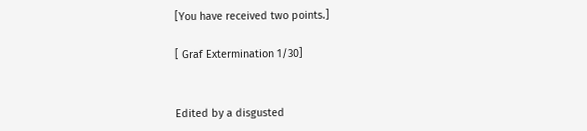[You have received two points.]

[ Graf Extermination 1/30]


Edited by a disgusted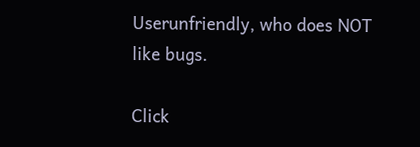Userunfriendly, who does NOT like bugs.

Click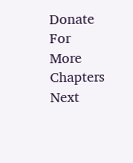Donate For More Chapters
Next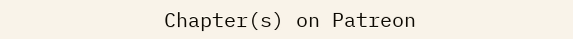Chapter(s) on Patreon